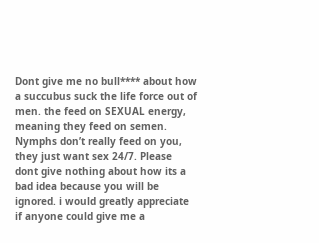Dont give me no bull**** about how a succubus suck the life force out of men. the feed on SEXUAL energy, meaning they feed on semen. Nymphs don’t really feed on you, they just want sex 24/7. Please dont give nothing about how its a bad idea because you will be ignored. i would greatly appreciate if anyone could give me a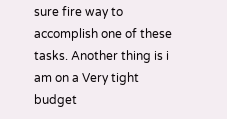sure fire way to accomplish one of these tasks. Another thing is i am on a Very tight budget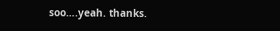soo….yeah. thanks.